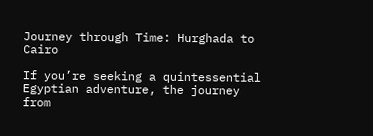Journey through Time: Hurghada to Cairo

If you’re seeking a quintessential Egyptian adventure, the journey from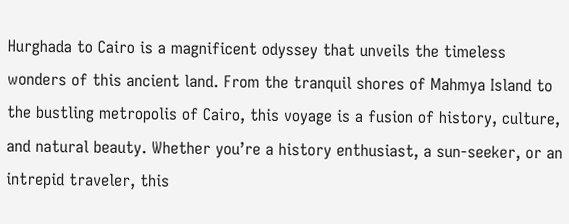Hurghada to Cairo is a magnificent odyssey that unveils the timeless wonders of this ancient land. From the tranquil shores of Mahmya Island to the bustling metropolis of Cairo, this voyage is a fusion of history, culture, and natural beauty. Whether you’re a history enthusiast, a sun-seeker, or an intrepid traveler, this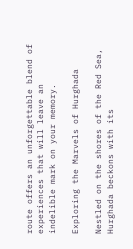route offers an unforgettable blend of experiences that will leave an indelible mark on your memory.

Exploring the Marvels of Hurghada

Nestled on the shores of the Red Sea, Hurghada beckons with its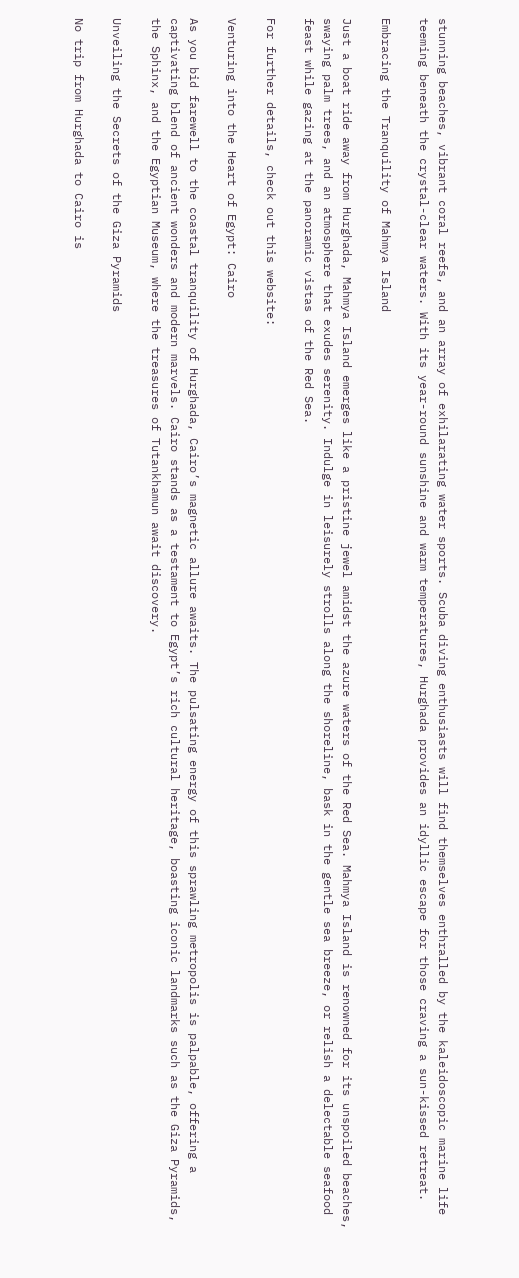stunning beaches, vibrant coral reefs, and an array of exhilarating water sports. Scuba diving enthusiasts will find themselves enthralled by the kaleidoscopic marine life teeming beneath the crystal-clear waters. With its year-round sunshine and warm temperatures, Hurghada provides an idyllic escape for those craving a sun-kissed retreat.

Embracing the Tranquility of Mahmya Island

Just a boat ride away from Hurghada, Mahmya Island emerges like a pristine jewel amidst the azure waters of the Red Sea. Mahmya Island is renowned for its unspoiled beaches, swaying palm trees, and an atmosphere that exudes serenity. Indulge in leisurely strolls along the shoreline, bask in the gentle sea breeze, or relish a delectable seafood feast while gazing at the panoramic vistas of the Red Sea.

For further details, check out this website:

Venturing into the Heart of Egypt: Cairo

As you bid farewell to the coastal tranquility of Hurghada, Cairo’s magnetic allure awaits. The pulsating energy of this sprawling metropolis is palpable, offering a captivating blend of ancient wonders and modern marvels. Cairo stands as a testament to Egypt’s rich cultural heritage, boasting iconic landmarks such as the Giza Pyramids, the Sphinx, and the Egyptian Museum, where the treasures of Tutankhamun await discovery.

Unveiling the Secrets of the Giza Pyramids

No trip from Hurghada to Cairo is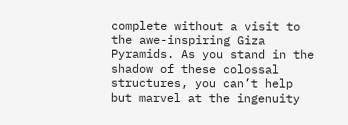complete without a visit to the awe-inspiring Giza Pyramids. As you stand in the shadow of these colossal structures, you can’t help but marvel at the ingenuity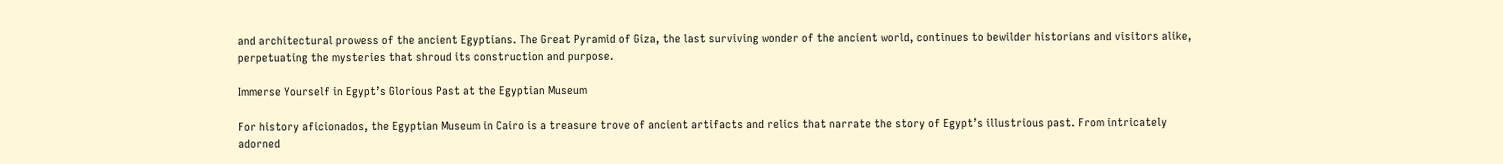and architectural prowess of the ancient Egyptians. The Great Pyramid of Giza, the last surviving wonder of the ancient world, continues to bewilder historians and visitors alike, perpetuating the mysteries that shroud its construction and purpose.

Immerse Yourself in Egypt’s Glorious Past at the Egyptian Museum

For history aficionados, the Egyptian Museum in Cairo is a treasure trove of ancient artifacts and relics that narrate the story of Egypt’s illustrious past. From intricately adorned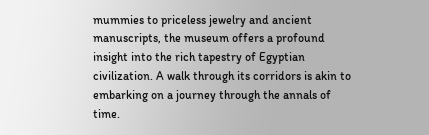mummies to priceless jewelry and ancient manuscripts, the museum offers a profound insight into the rich tapestry of Egyptian civilization. A walk through its corridors is akin to embarking on a journey through the annals of time.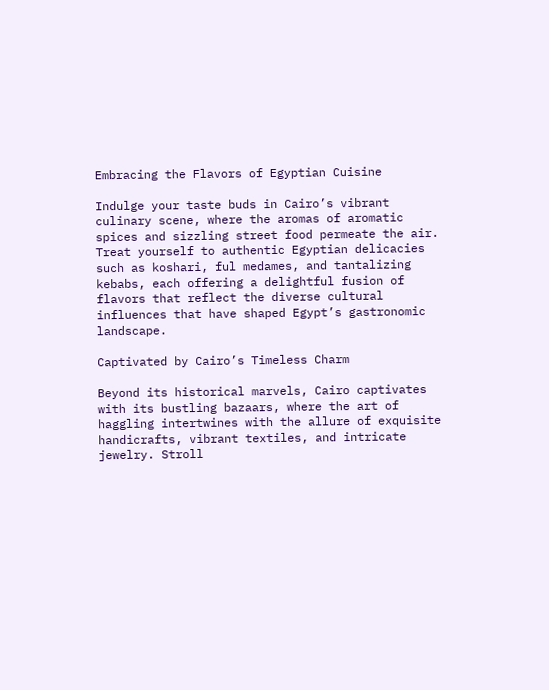Embracing the Flavors of Egyptian Cuisine

Indulge your taste buds in Cairo’s vibrant culinary scene, where the aromas of aromatic spices and sizzling street food permeate the air. Treat yourself to authentic Egyptian delicacies such as koshari, ful medames, and tantalizing kebabs, each offering a delightful fusion of flavors that reflect the diverse cultural influences that have shaped Egypt’s gastronomic landscape.

Captivated by Cairo’s Timeless Charm

Beyond its historical marvels, Cairo captivates with its bustling bazaars, where the art of haggling intertwines with the allure of exquisite handicrafts, vibrant textiles, and intricate jewelry. Stroll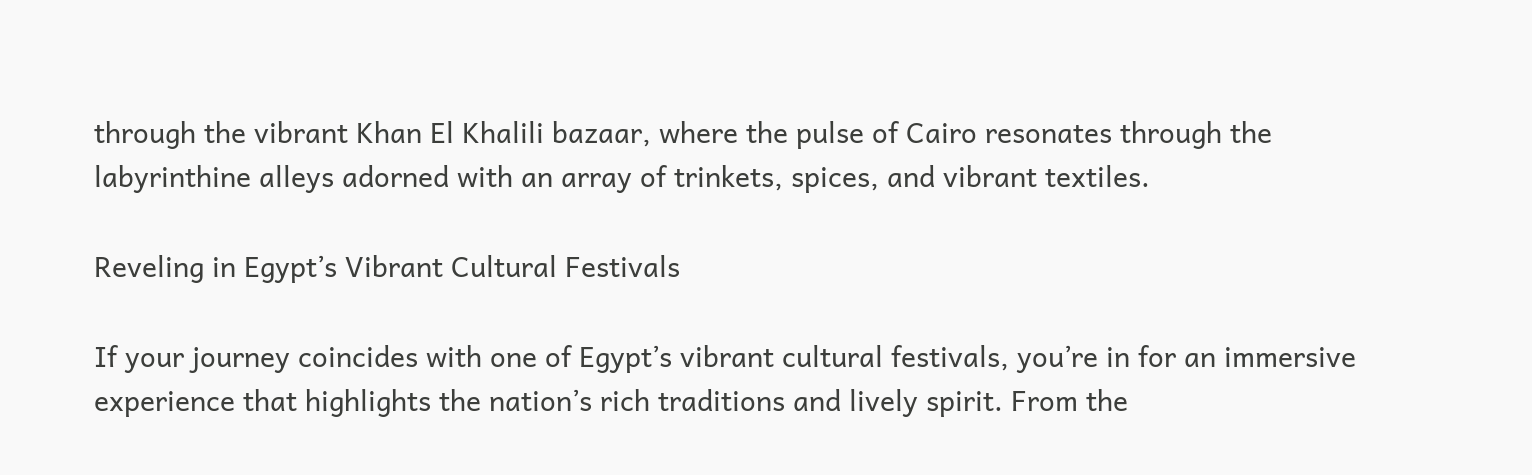through the vibrant Khan El Khalili bazaar, where the pulse of Cairo resonates through the labyrinthine alleys adorned with an array of trinkets, spices, and vibrant textiles.

Reveling in Egypt’s Vibrant Cultural Festivals

If your journey coincides with one of Egypt’s vibrant cultural festivals, you’re in for an immersive experience that highlights the nation’s rich traditions and lively spirit. From the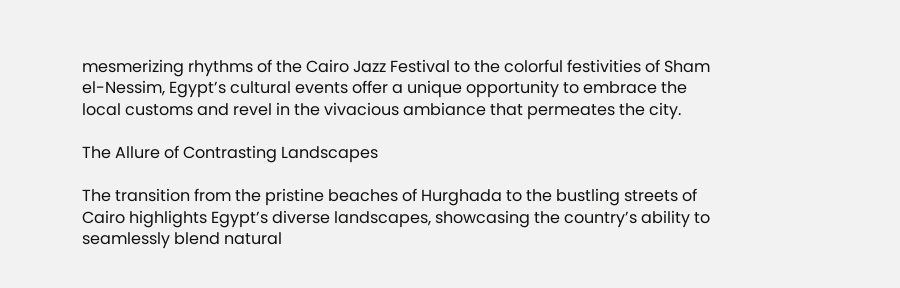mesmerizing rhythms of the Cairo Jazz Festival to the colorful festivities of Sham el-Nessim, Egypt’s cultural events offer a unique opportunity to embrace the local customs and revel in the vivacious ambiance that permeates the city.

The Allure of Contrasting Landscapes

The transition from the pristine beaches of Hurghada to the bustling streets of Cairo highlights Egypt’s diverse landscapes, showcasing the country’s ability to seamlessly blend natural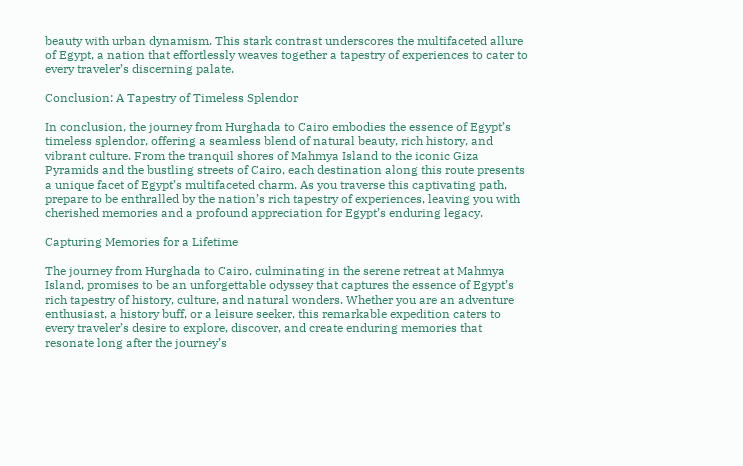beauty with urban dynamism. This stark contrast underscores the multifaceted allure of Egypt, a nation that effortlessly weaves together a tapestry of experiences to cater to every traveler’s discerning palate.

Conclusion: A Tapestry of Timeless Splendor

In conclusion, the journey from Hurghada to Cairo embodies the essence of Egypt’s timeless splendor, offering a seamless blend of natural beauty, rich history, and vibrant culture. From the tranquil shores of Mahmya Island to the iconic Giza Pyramids and the bustling streets of Cairo, each destination along this route presents a unique facet of Egypt’s multifaceted charm. As you traverse this captivating path, prepare to be enthralled by the nation’s rich tapestry of experiences, leaving you with cherished memories and a profound appreciation for Egypt’s enduring legacy.

Capturing Memories for a Lifetime

The journey from Hurghada to Cairo, culminating in the serene retreat at Mahmya Island, promises to be an unforgettable odyssey that captures the essence of Egypt’s rich tapestry of history, culture, and natural wonders. Whether you are an adventure enthusiast, a history buff, or a leisure seeker, this remarkable expedition caters to every traveler’s desire to explore, discover, and create enduring memories that resonate long after the journey’s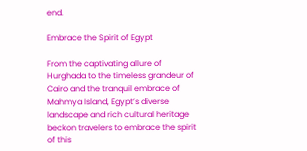end.

Embrace the Spirit of Egypt

From the captivating allure of Hurghada to the timeless grandeur of Cairo and the tranquil embrace of Mahmya Island, Egypt’s diverse landscape and rich cultural heritage beckon travelers to embrace the spirit of this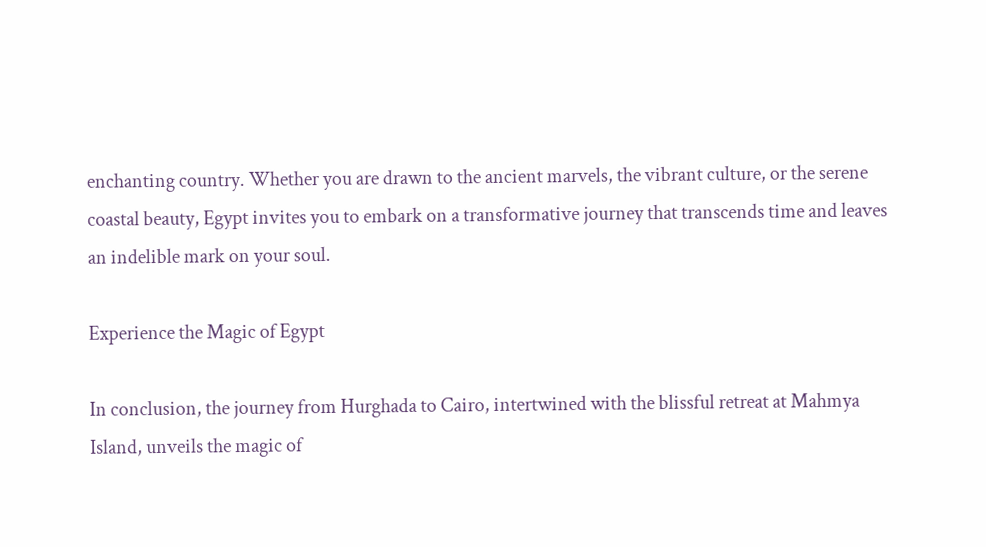enchanting country. Whether you are drawn to the ancient marvels, the vibrant culture, or the serene coastal beauty, Egypt invites you to embark on a transformative journey that transcends time and leaves an indelible mark on your soul.

Experience the Magic of Egypt

In conclusion, the journey from Hurghada to Cairo, intertwined with the blissful retreat at Mahmya Island, unveils the magic of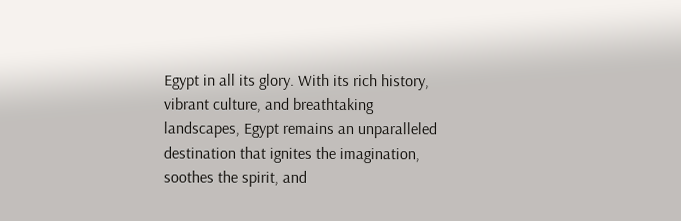Egypt in all its glory. With its rich history, vibrant culture, and breathtaking landscapes, Egypt remains an unparalleled destination that ignites the imagination, soothes the spirit, and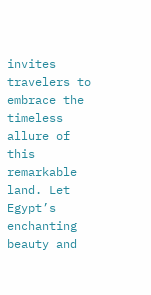invites travelers to embrace the timeless allure of this remarkable land. Let Egypt’s enchanting beauty and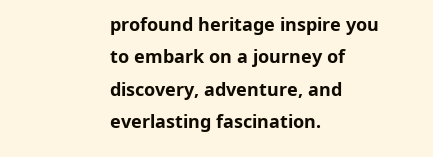profound heritage inspire you to embark on a journey of discovery, adventure, and everlasting fascination.